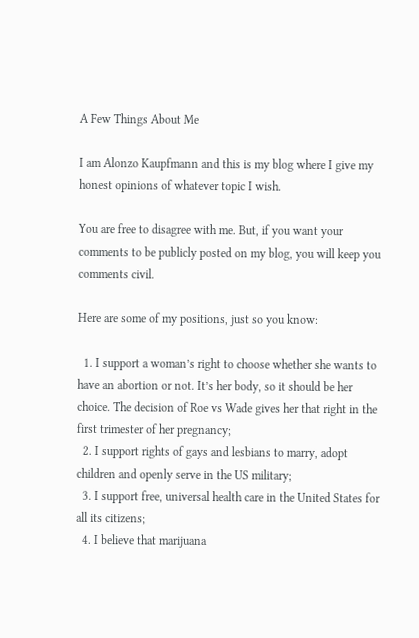A Few Things About Me

I am Alonzo Kaupfmann and this is my blog where I give my honest opinions of whatever topic I wish.

You are free to disagree with me. But, if you want your comments to be publicly posted on my blog, you will keep you comments civil.

Here are some of my positions, just so you know:

  1. I support a woman’s right to choose whether she wants to have an abortion or not. It’s her body, so it should be her choice. The decision of Roe vs Wade gives her that right in the first trimester of her pregnancy;
  2. I support rights of gays and lesbians to marry, adopt children and openly serve in the US military;
  3. I support free, universal health care in the United States for all its citizens;
  4. I believe that marijuana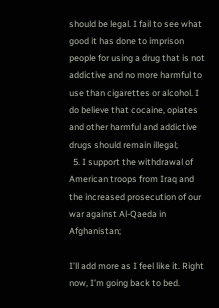should be legal. I fail to see what good it has done to imprison people for using a drug that is not addictive and no more harmful to use than cigarettes or alcohol. I do believe that cocaine, opiates and other harmful and addictive drugs should remain illegal;
  5. I support the withdrawal of American troops from Iraq and the increased prosecution of our war against Al-Qaeda in Afghanistan;

I’ll add more as I feel like it. Right now, I’m going back to bed.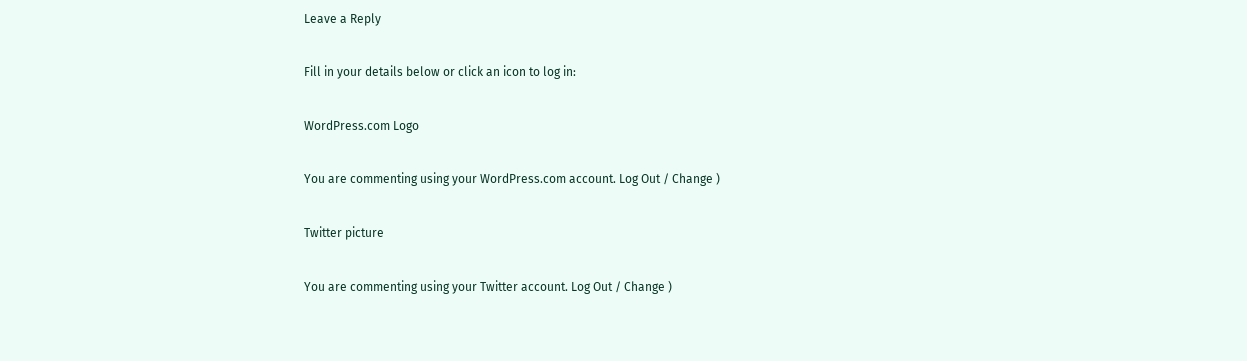Leave a Reply

Fill in your details below or click an icon to log in:

WordPress.com Logo

You are commenting using your WordPress.com account. Log Out / Change )

Twitter picture

You are commenting using your Twitter account. Log Out / Change )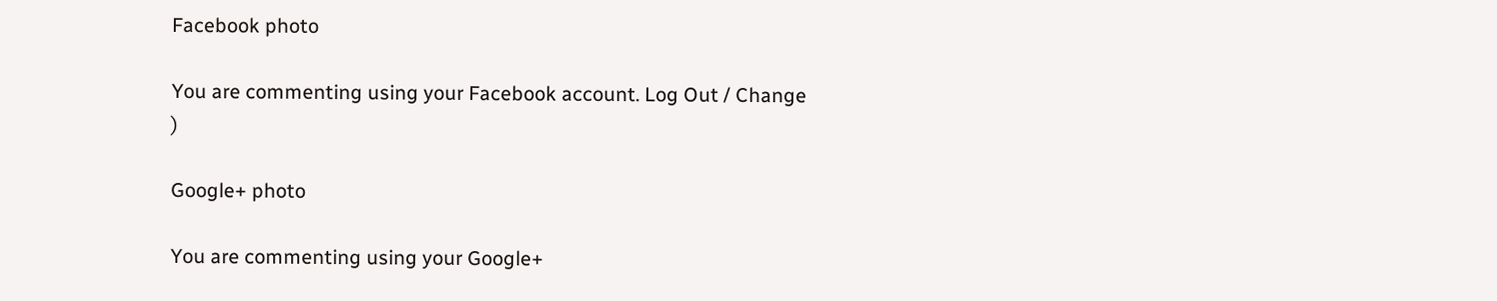Facebook photo

You are commenting using your Facebook account. Log Out / Change )

Google+ photo

You are commenting using your Google+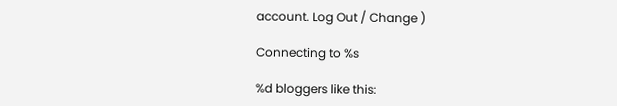account. Log Out / Change )

Connecting to %s

%d bloggers like this: